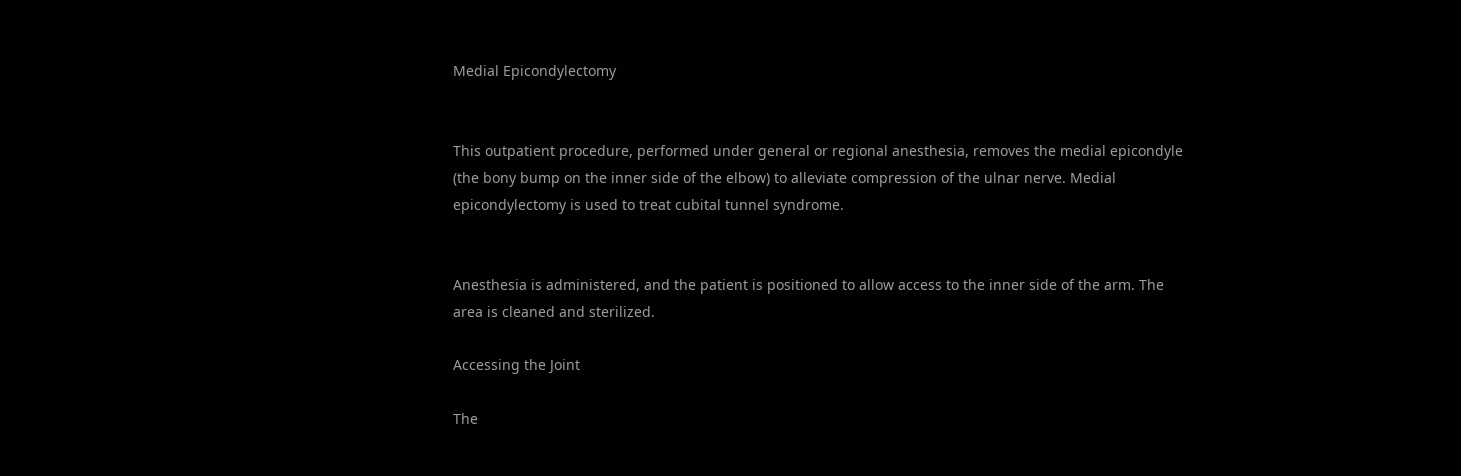Medial Epicondylectomy


This outpatient procedure, performed under general or regional anesthesia, removes the medial epicondyle (the bony bump on the inner side of the elbow) to alleviate compression of the ulnar nerve. Medial epicondylectomy is used to treat cubital tunnel syndrome.


Anesthesia is administered, and the patient is positioned to allow access to the inner side of the arm. The area is cleaned and sterilized.

Accessing the Joint

The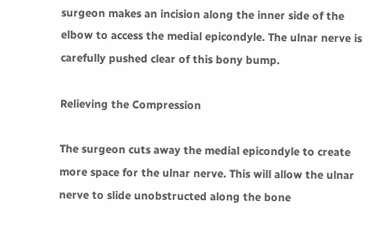surgeon makes an incision along the inner side of the elbow to access the medial epicondyle. The ulnar nerve is carefully pushed clear of this bony bump.

Relieving the Compression

The surgeon cuts away the medial epicondyle to create more space for the ulnar nerve. This will allow the ulnar nerve to slide unobstructed along the bone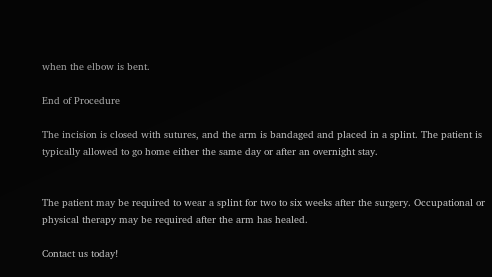when the elbow is bent.

End of Procedure

The incision is closed with sutures, and the arm is bandaged and placed in a splint. The patient is typically allowed to go home either the same day or after an overnight stay.


The patient may be required to wear a splint for two to six weeks after the surgery. Occupational or physical therapy may be required after the arm has healed.

Contact us today!